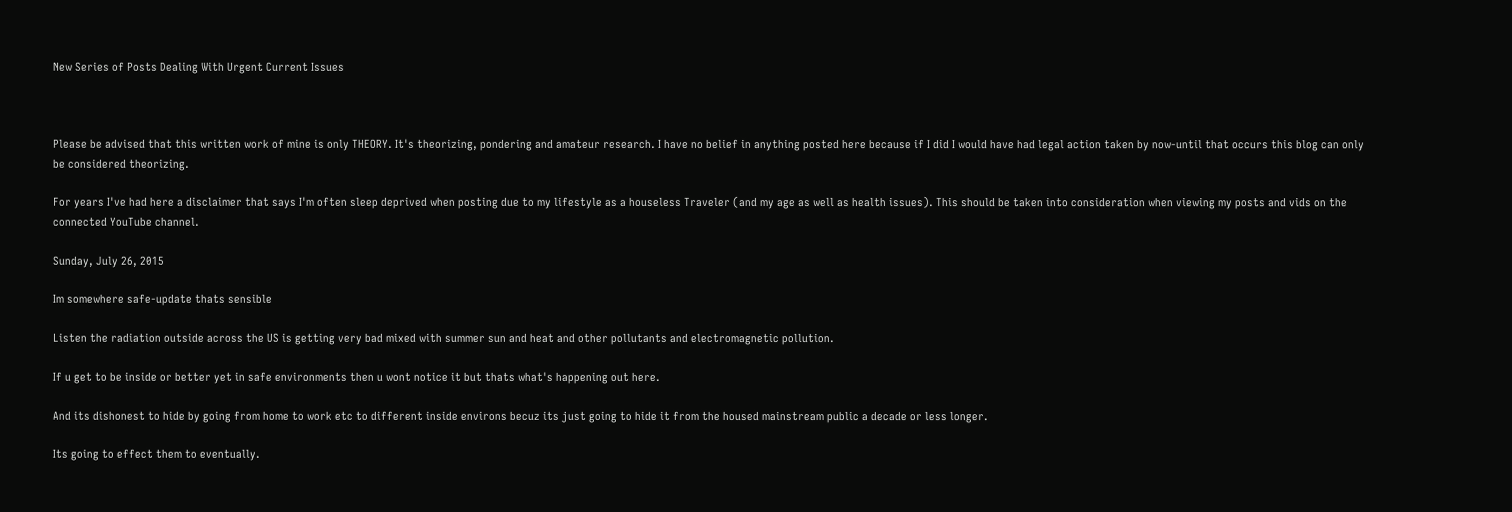New Series of Posts Dealing With Urgent Current Issues



Please be advised that this written work of mine is only THEORY. It's theorizing, pondering and amateur research. I have no belief in anything posted here because if I did I would have had legal action taken by now-until that occurs this blog can only be considered theorizing.

For years I've had here a disclaimer that says I'm often sleep deprived when posting due to my lifestyle as a houseless Traveler (and my age as well as health issues). This should be taken into consideration when viewing my posts and vids on the connected YouTube channel.

Sunday, July 26, 2015

Im somewhere safe-update thats sensible

Listen the radiation outside across the US is getting very bad mixed with summer sun and heat and other pollutants and electromagnetic pollution.

If u get to be inside or better yet in safe environments then u wont notice it but thats what's happening out here.

And its dishonest to hide by going from home to work etc to different inside environs becuz its just going to hide it from the housed mainstream public a decade or less longer.

Its going to effect them to eventually.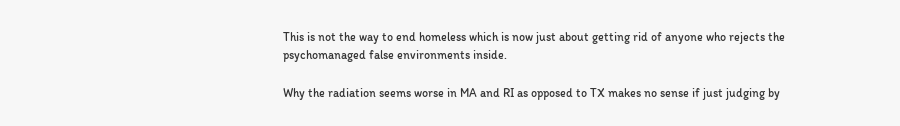This is not the way to end homeless which is now just about getting rid of anyone who rejects the psychomanaged false environments inside.

Why the radiation seems worse in MA and RI as opposed to TX makes no sense if just judging by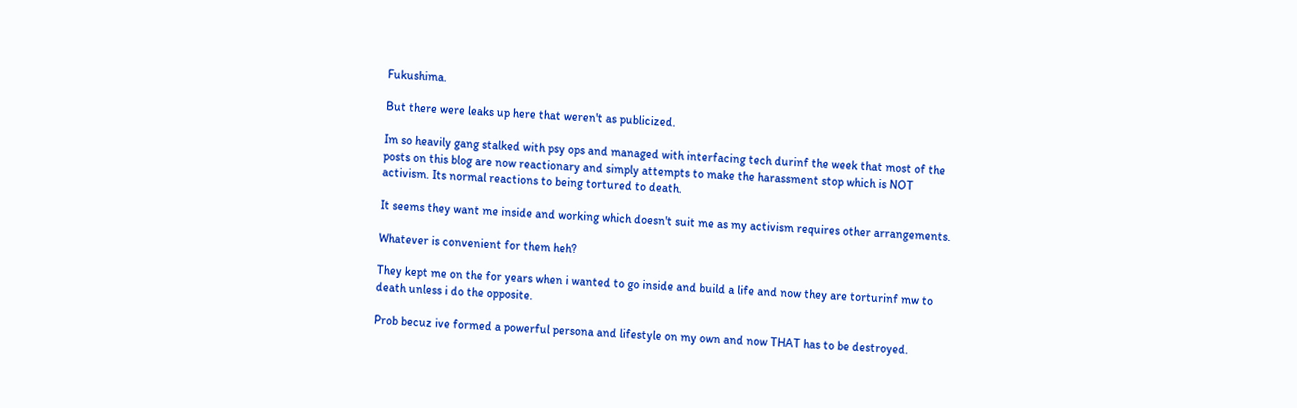Fukushima.

But there were leaks up here that weren't as publicized.

Im so heavily gang stalked with psy ops and managed with interfacing tech durinf the week that most of the posts on this blog are now reactionary and simply attempts to make the harassment stop which is NOT activism. Its normal reactions to being tortured to death.

It seems they want me inside and working which doesn't suit me as my activism requires other arrangements.

Whatever is convenient for them heh?

They kept me on the for years when i wanted to go inside and build a life and now they are torturinf mw to death unless i do the opposite.

Prob becuz ive formed a powerful persona and lifestyle on my own and now THAT has to be destroyed.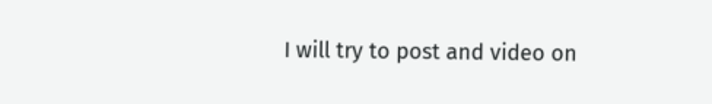I will try to post and video on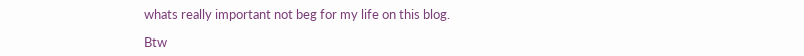whats really important not beg for my life on this blog.

Btw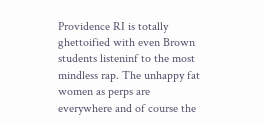Providence RI is totally ghettoified with even Brown students listeninf to the most mindless rap. The unhappy fat women as perps are everywhere and of course the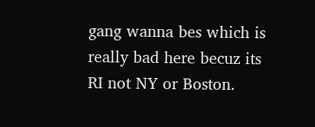gang wanna bes which is really bad here becuz its RI not NY or Boston.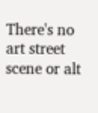There's no art street scene or alt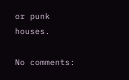or punk houses.

No comments: